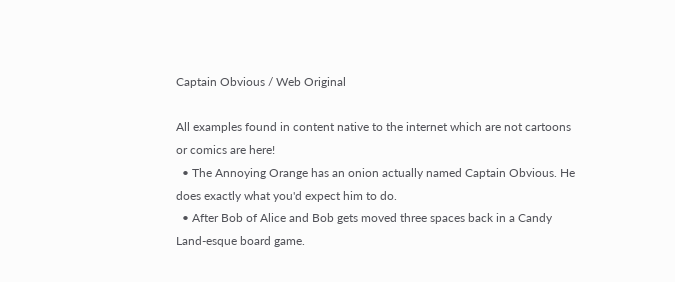Captain Obvious / Web Original

All examples found in content native to the internet which are not cartoons or comics are here!
  • The Annoying Orange has an onion actually named Captain Obvious. He does exactly what you'd expect him to do.
  • After Bob of Alice and Bob gets moved three spaces back in a Candy Land-esque board game.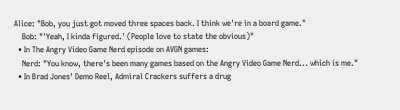Alice: "Bob, you just got moved three spaces back. I think we're in a board game."
    Bob: "'Yeah, I kinda figured.' (People love to state the obvious)"
  • In The Angry Video Game Nerd episode on AVGN games:
    Nerd: "You know, there's been many games based on the Angry Video Game Nerd... which is me."
  • In Brad Jones' Demo Reel, Admiral Crackers suffers a drug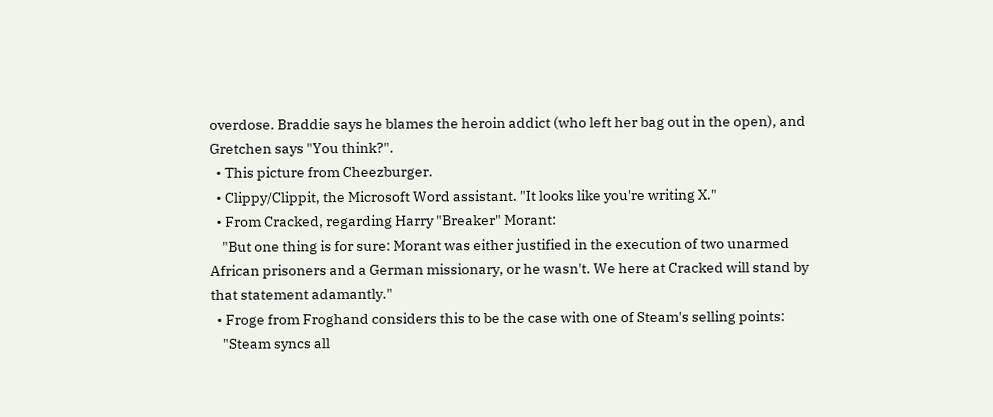overdose. Braddie says he blames the heroin addict (who left her bag out in the open), and Gretchen says "You think?".
  • This picture from Cheezburger.
  • Clippy/Clippit, the Microsoft Word assistant. "It looks like you're writing X."
  • From Cracked, regarding Harry "Breaker" Morant:
    "But one thing is for sure: Morant was either justified in the execution of two unarmed African prisoners and a German missionary, or he wasn't. We here at Cracked will stand by that statement adamantly."
  • Froge from Froghand considers this to be the case with one of Steam's selling points:
    "Steam syncs all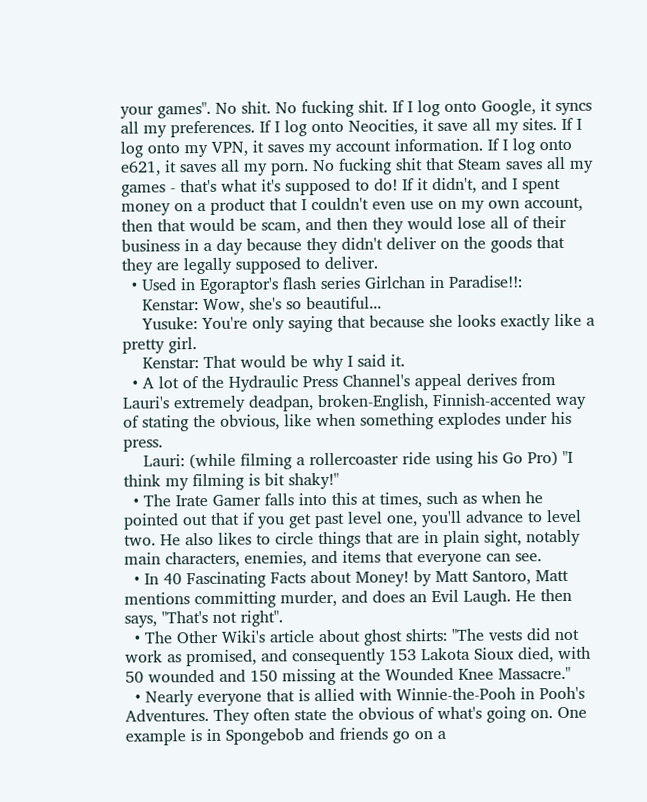your games". No shit. No fucking shit. If I log onto Google, it syncs all my preferences. If I log onto Neocities, it save all my sites. If I log onto my VPN, it saves my account information. If I log onto e621, it saves all my porn. No fucking shit that Steam saves all my games - that's what it's supposed to do! If it didn't, and I spent money on a product that I couldn't even use on my own account, then that would be scam, and then they would lose all of their business in a day because they didn't deliver on the goods that they are legally supposed to deliver.
  • Used in Egoraptor's flash series Girlchan in Paradise!!:
    Kenstar: Wow, she's so beautiful...
    Yusuke: You're only saying that because she looks exactly like a pretty girl.
    Kenstar: That would be why I said it.
  • A lot of the Hydraulic Press Channel's appeal derives from Lauri's extremely deadpan, broken-English, Finnish-accented way of stating the obvious, like when something explodes under his press.
    Lauri: (while filming a rollercoaster ride using his Go Pro) "I think my filming is bit shaky!"
  • The Irate Gamer falls into this at times, such as when he pointed out that if you get past level one, you'll advance to level two. He also likes to circle things that are in plain sight, notably main characters, enemies, and items that everyone can see.
  • In 40 Fascinating Facts about Money! by Matt Santoro, Matt mentions committing murder, and does an Evil Laugh. He then says, "That's not right".
  • The Other Wiki's article about ghost shirts: "The vests did not work as promised, and consequently 153 Lakota Sioux died, with 50 wounded and 150 missing at the Wounded Knee Massacre."
  • Nearly everyone that is allied with Winnie-the-Pooh in Pooh's Adventures. They often state the obvious of what's going on. One example is in Spongebob and friends go on a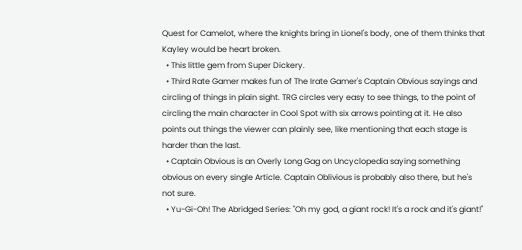Quest for Camelot, where the knights bring in Lionel's body, one of them thinks that Kayley would be heart broken.
  • This little gem from Super Dickery.
  • Third Rate Gamer makes fun of The Irate Gamer's Captain Obvious sayings and circling of things in plain sight. TRG circles very easy to see things, to the point of circling the main character in Cool Spot with six arrows pointing at it. He also points out things the viewer can plainly see, like mentioning that each stage is harder than the last.
  • Captain Obvious is an Overly Long Gag on Uncyclopedia saying something obvious on every single Article. Captain Oblivious is probably also there, but he's not sure.
  • Yu-Gi-Oh! The Abridged Series: "Oh my god, a giant rock! It's a rock and it's giant!"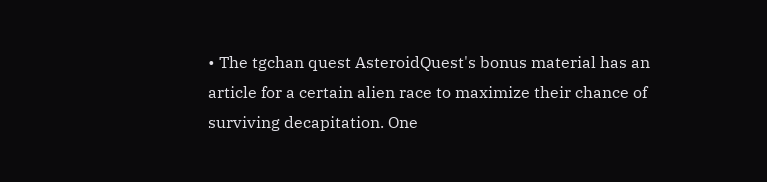• The tgchan quest AsteroidQuest's bonus material has an article for a certain alien race to maximize their chance of surviving decapitation. One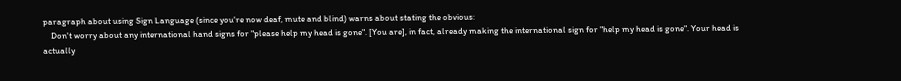paragraph about using Sign Language (since you're now deaf, mute and blind) warns about stating the obvious:
    Don't worry about any international hand signs for "please help my head is gone". [You are], in fact, already making the international sign for "help my head is gone". Your head is actually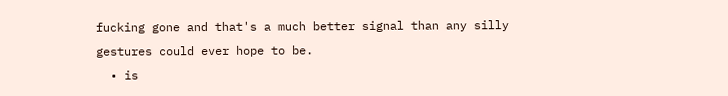fucking gone and that's a much better signal than any silly gestures could ever hope to be.
  • is